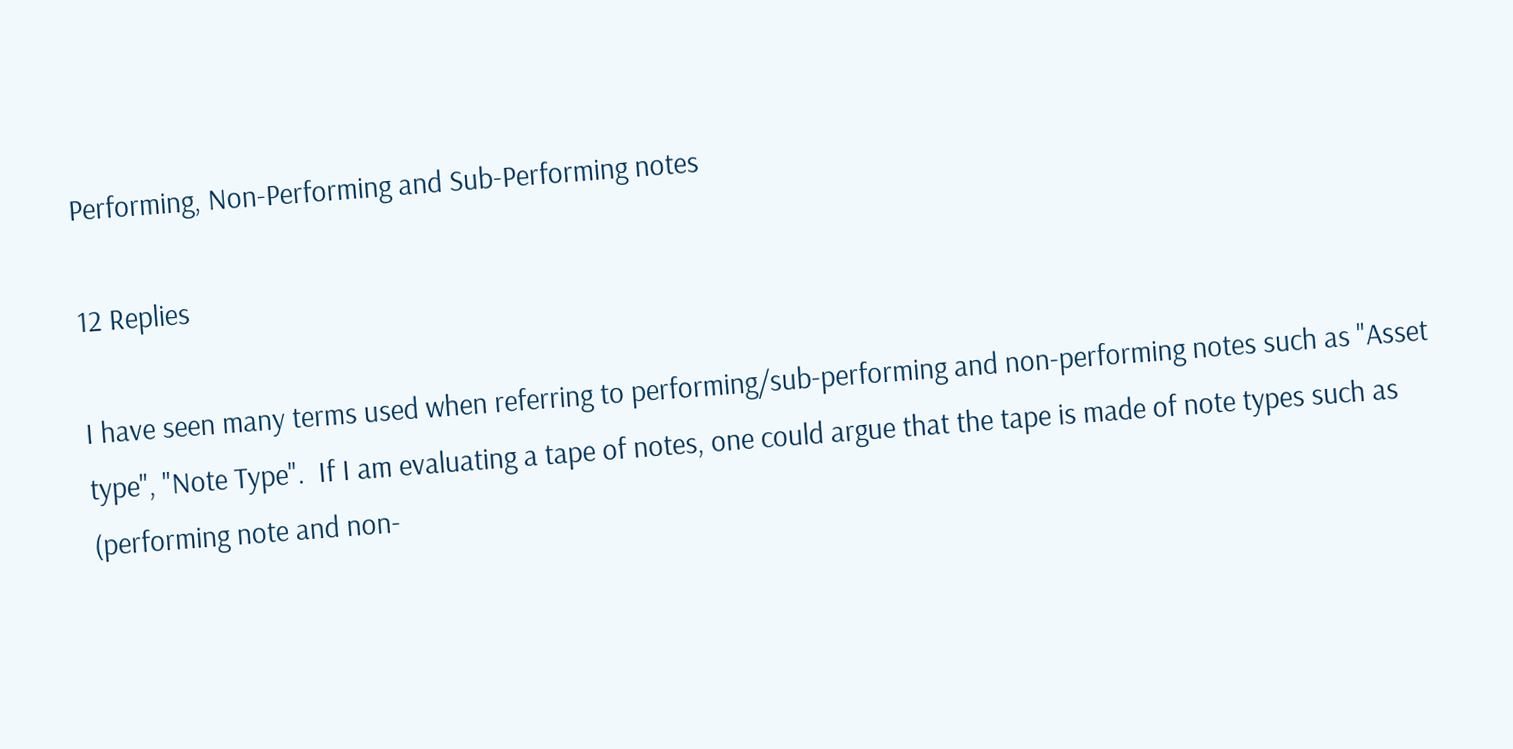Performing, Non-Performing and Sub-Performing notes

12 Replies

I have seen many terms used when referring to performing/sub-performing and non-performing notes such as "Asset type", "Note Type".  If I am evaluating a tape of notes, one could argue that the tape is made of note types such as (performing note and non-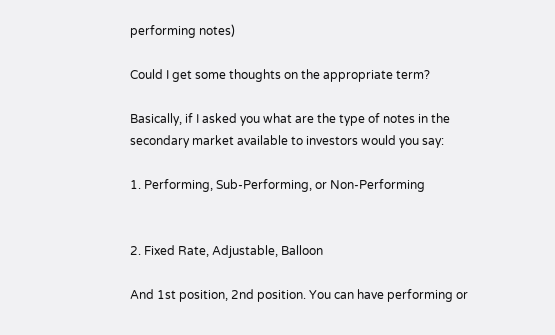performing notes)

Could I get some thoughts on the appropriate term?

Basically, if I asked you what are the type of notes in the secondary market available to investors would you say:

1. Performing, Sub-Performing, or Non-Performing


2. Fixed Rate, Adjustable, Balloon

And 1st position, 2nd position. You can have performing or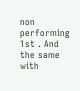non performing 1st . And the same with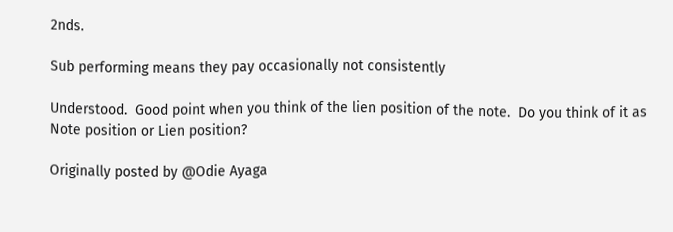2nds.

Sub performing means they pay occasionally not consistently

Understood.  Good point when you think of the lien position of the note.  Do you think of it as Note position or Lien position?

Originally posted by @Odie Ayaga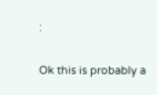:

Ok this is probably a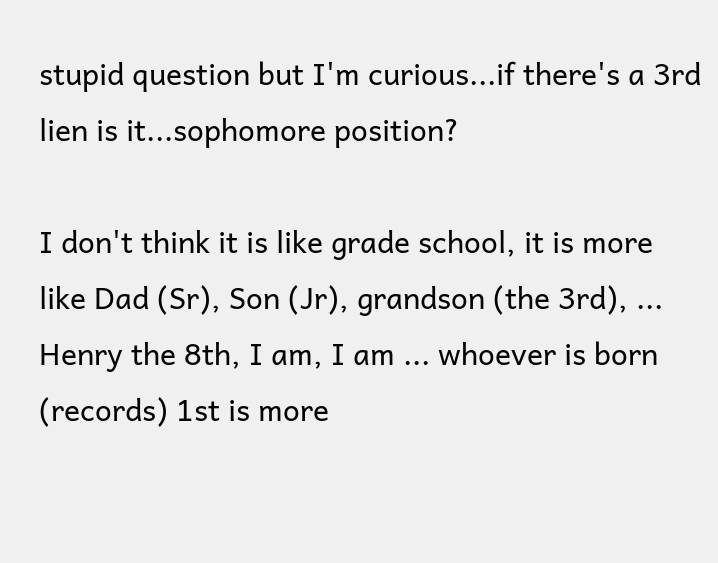stupid question but I'm curious...if there's a 3rd lien is it...sophomore position?

I don't think it is like grade school, it is more like Dad (Sr), Son (Jr), grandson (the 3rd), ... Henry the 8th, I am, I am ... whoever is born (records) 1st is more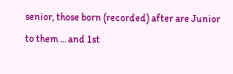senior, those born (recorded) after are Junior to them ... and 1st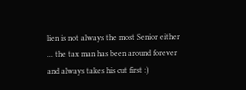lien is not always the most Senior either ... the tax man has been around forever and always takes his cut first :)